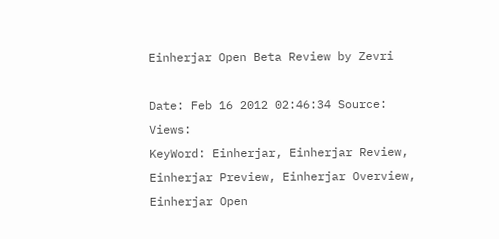Einherjar Open Beta Review by Zevri

Date: Feb 16 2012 02:46:34 Source: Views:
KeyWord: Einherjar, Einherjar Review, Einherjar Preview, Einherjar Overview, Einherjar Open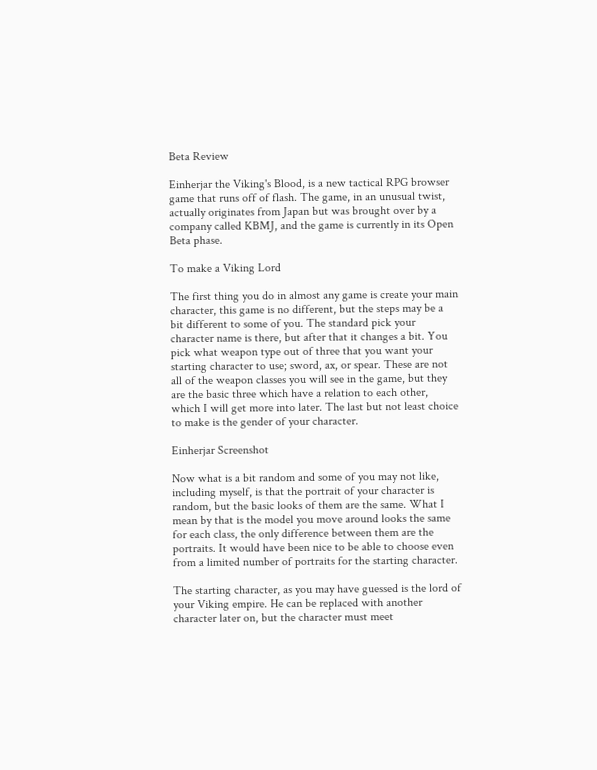Beta Review

Einherjar the Viking's Blood, is a new tactical RPG browser game that runs off of flash. The game, in an unusual twist, actually originates from Japan but was brought over by a company called KBMJ, and the game is currently in its Open Beta phase.

To make a Viking Lord

The first thing you do in almost any game is create your main character, this game is no different, but the steps may be a bit different to some of you. The standard pick your character name is there, but after that it changes a bit. You pick what weapon type out of three that you want your starting character to use; sword, ax, or spear. These are not all of the weapon classes you will see in the game, but they are the basic three which have a relation to each other, which I will get more into later. The last but not least choice to make is the gender of your character.

Einherjar Screenshot

Now what is a bit random and some of you may not like, including myself, is that the portrait of your character is random, but the basic looks of them are the same. What I mean by that is the model you move around looks the same for each class, the only difference between them are the portraits. It would have been nice to be able to choose even from a limited number of portraits for the starting character.

The starting character, as you may have guessed is the lord of your Viking empire. He can be replaced with another character later on, but the character must meet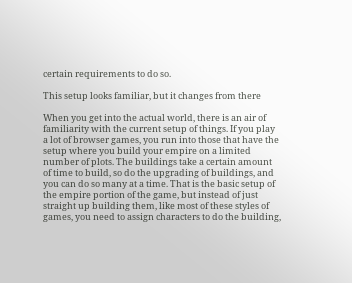certain requirements to do so.

This setup looks familiar, but it changes from there

When you get into the actual world, there is an air of familiarity with the current setup of things. If you play a lot of browser games, you run into those that have the setup where you build your empire on a limited number of plots. The buildings take a certain amount of time to build, so do the upgrading of buildings, and you can do so many at a time. That is the basic setup of the empire portion of the game, but instead of just straight up building them, like most of these styles of games, you need to assign characters to do the building,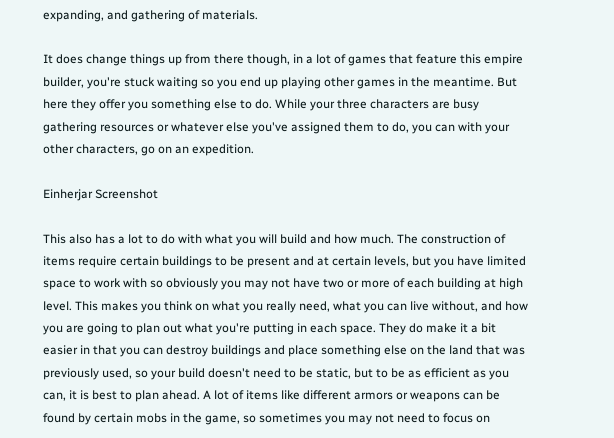expanding, and gathering of materials.

It does change things up from there though, in a lot of games that feature this empire builder, you're stuck waiting so you end up playing other games in the meantime. But here they offer you something else to do. While your three characters are busy gathering resources or whatever else you've assigned them to do, you can with your other characters, go on an expedition.

Einherjar Screenshot

This also has a lot to do with what you will build and how much. The construction of items require certain buildings to be present and at certain levels, but you have limited space to work with so obviously you may not have two or more of each building at high level. This makes you think on what you really need, what you can live without, and how you are going to plan out what you're putting in each space. They do make it a bit easier in that you can destroy buildings and place something else on the land that was previously used, so your build doesn't need to be static, but to be as efficient as you can, it is best to plan ahead. A lot of items like different armors or weapons can be found by certain mobs in the game, so sometimes you may not need to focus on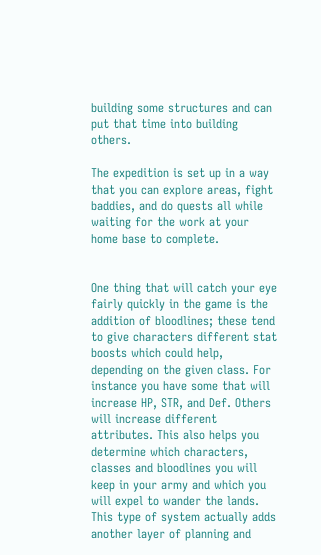building some structures and can put that time into building others.

The expedition is set up in a way that you can explore areas, fight baddies, and do quests all while waiting for the work at your home base to complete.


One thing that will catch your eye fairly quickly in the game is the addition of bloodlines; these tend to give characters different stat boosts which could help, depending on the given class. For instance you have some that will increase HP, STR, and Def. Others will increase different attributes. This also helps you determine which characters, classes and bloodlines you will keep in your army and which you will expel to wander the lands. This type of system actually adds another layer of planning and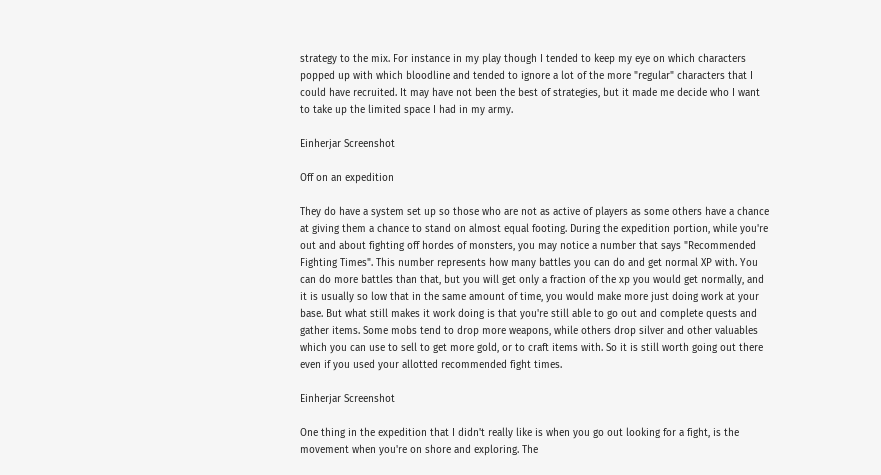strategy to the mix. For instance in my play though I tended to keep my eye on which characters popped up with which bloodline and tended to ignore a lot of the more "regular" characters that I could have recruited. It may have not been the best of strategies, but it made me decide who I want to take up the limited space I had in my army.

Einherjar Screenshot

Off on an expedition

They do have a system set up so those who are not as active of players as some others have a chance at giving them a chance to stand on almost equal footing. During the expedition portion, while you're out and about fighting off hordes of monsters, you may notice a number that says "Recommended Fighting Times". This number represents how many battles you can do and get normal XP with. You can do more battles than that, but you will get only a fraction of the xp you would get normally, and it is usually so low that in the same amount of time, you would make more just doing work at your base. But what still makes it work doing is that you're still able to go out and complete quests and gather items. Some mobs tend to drop more weapons, while others drop silver and other valuables which you can use to sell to get more gold, or to craft items with. So it is still worth going out there even if you used your allotted recommended fight times.

Einherjar Screenshot

One thing in the expedition that I didn't really like is when you go out looking for a fight, is the movement when you're on shore and exploring. The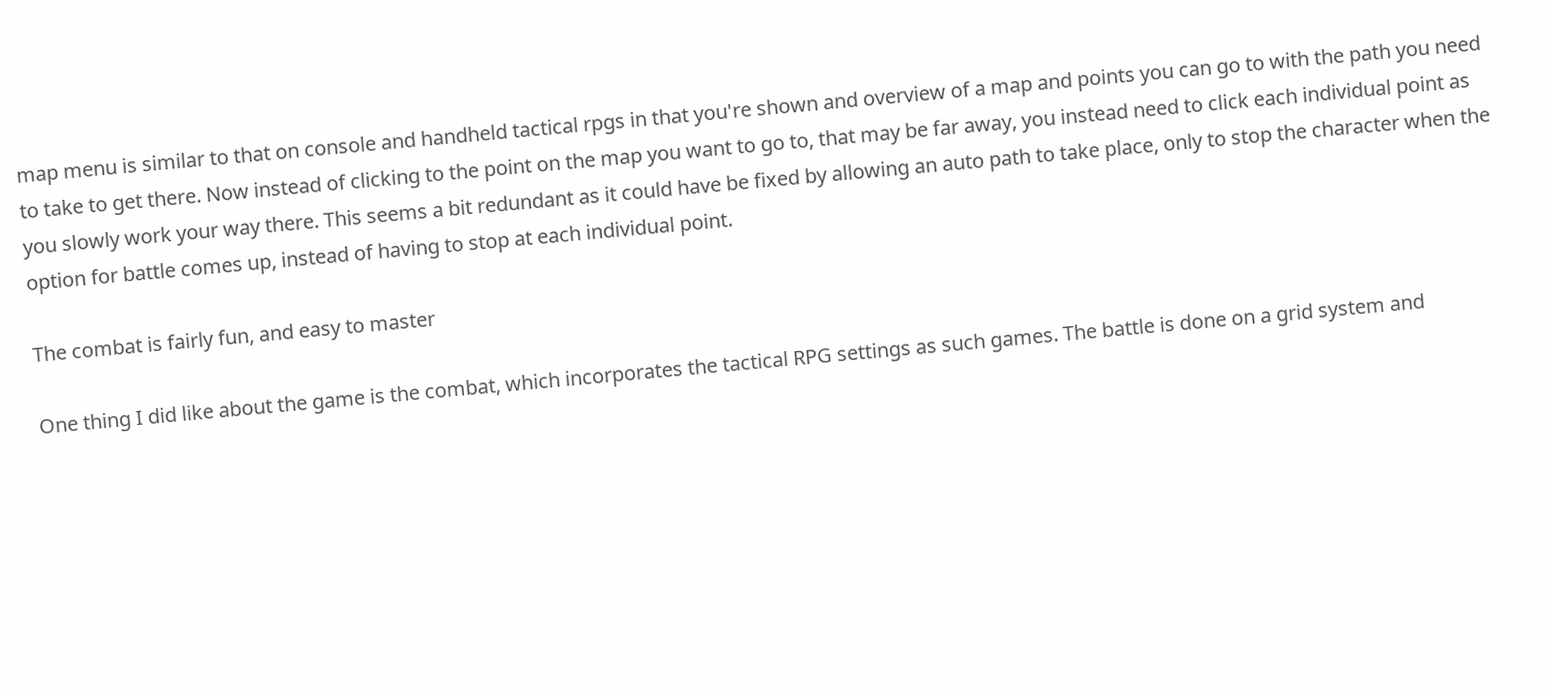map menu is similar to that on console and handheld tactical rpgs in that you're shown and overview of a map and points you can go to with the path you need to take to get there. Now instead of clicking to the point on the map you want to go to, that may be far away, you instead need to click each individual point as you slowly work your way there. This seems a bit redundant as it could have be fixed by allowing an auto path to take place, only to stop the character when the option for battle comes up, instead of having to stop at each individual point.

The combat is fairly fun, and easy to master

One thing I did like about the game is the combat, which incorporates the tactical RPG settings as such games. The battle is done on a grid system and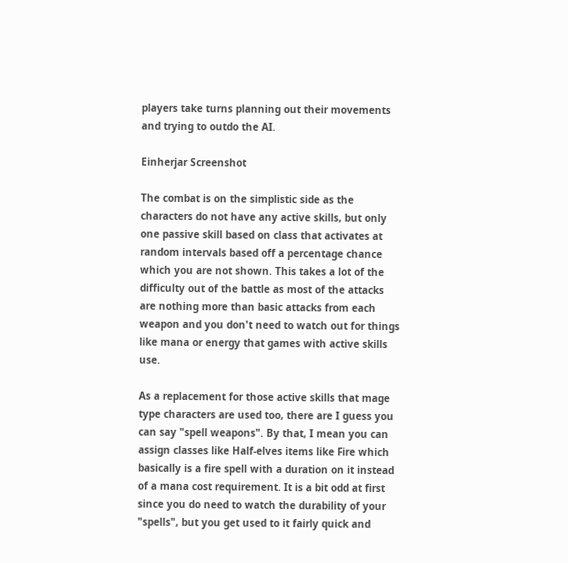players take turns planning out their movements and trying to outdo the AI.

Einherjar Screenshot

The combat is on the simplistic side as the characters do not have any active skills, but only one passive skill based on class that activates at random intervals based off a percentage chance which you are not shown. This takes a lot of the difficulty out of the battle as most of the attacks are nothing more than basic attacks from each weapon and you don't need to watch out for things like mana or energy that games with active skills use.

As a replacement for those active skills that mage type characters are used too, there are I guess you can say "spell weapons". By that, I mean you can assign classes like Half-elves items like Fire which basically is a fire spell with a duration on it instead of a mana cost requirement. It is a bit odd at first since you do need to watch the durability of your "spells", but you get used to it fairly quick and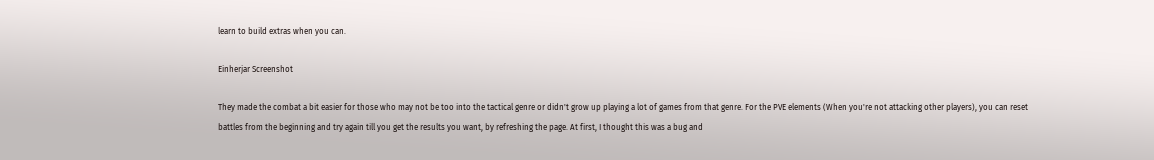learn to build extras when you can.

Einherjar Screenshot

They made the combat a bit easier for those who may not be too into the tactical genre or didn't grow up playing a lot of games from that genre. For the PVE elements (When you're not attacking other players), you can reset battles from the beginning and try again till you get the results you want, by refreshing the page. At first, I thought this was a bug and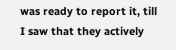was ready to report it, till I saw that they actively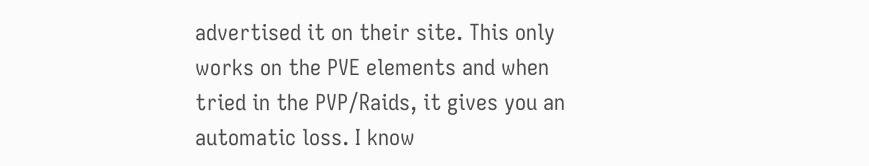advertised it on their site. This only works on the PVE elements and when tried in the PVP/Raids, it gives you an automatic loss. I know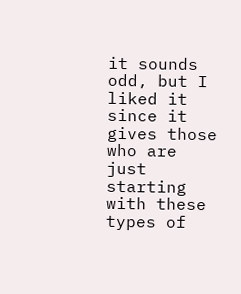it sounds odd, but I liked it since it gives those who are just starting with these types of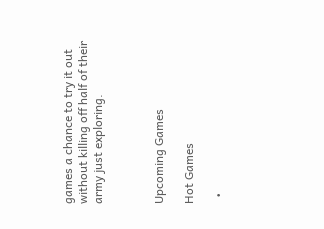games a chance to try it out without killing off half of their army just exploring.



Upcoming Games

Hot Games

  •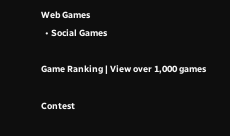Web Games
  • Social Games

Game Ranking | View over 1,000 games

Contest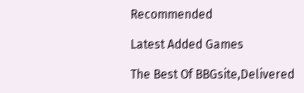Recommended

Latest Added Games

The Best Of BBGsite,Delivered